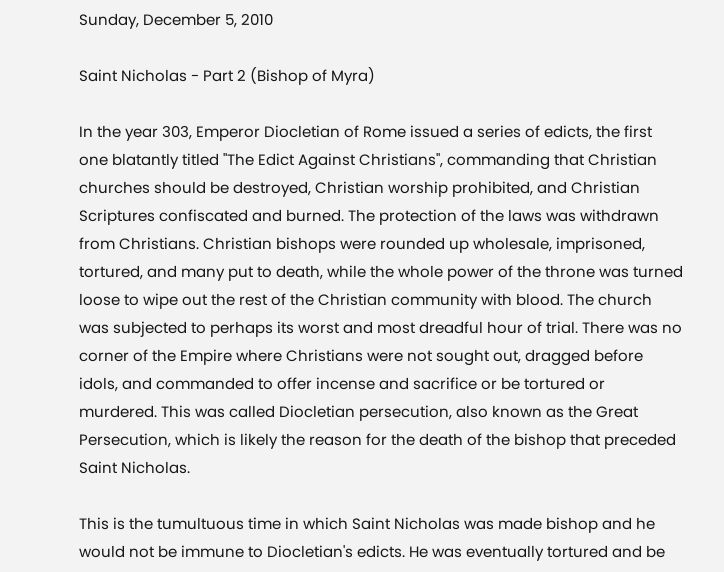Sunday, December 5, 2010

Saint Nicholas - Part 2 (Bishop of Myra)

In the year 303, Emperor Diocletian of Rome issued a series of edicts, the first one blatantly titled "The Edict Against Christians", commanding that Christian churches should be destroyed, Christian worship prohibited, and Christian Scriptures confiscated and burned. The protection of the laws was withdrawn from Christians. Christian bishops were rounded up wholesale, imprisoned, tortured, and many put to death, while the whole power of the throne was turned loose to wipe out the rest of the Christian community with blood. The church was subjected to perhaps its worst and most dreadful hour of trial. There was no corner of the Empire where Christians were not sought out, dragged before idols, and commanded to offer incense and sacrifice or be tortured or murdered. This was called Diocletian persecution, also known as the Great Persecution, which is likely the reason for the death of the bishop that preceded Saint Nicholas.

This is the tumultuous time in which Saint Nicholas was made bishop and he would not be immune to Diocletian's edicts. He was eventually tortured and be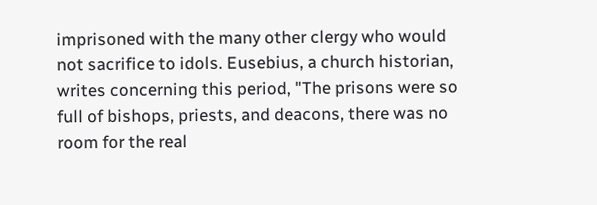imprisoned with the many other clergy who would not sacrifice to idols. Eusebius, a church historian, writes concerning this period, "The prisons were so full of bishops, priests, and deacons, there was no room for the real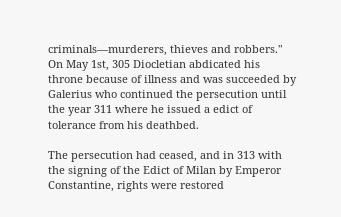criminals—murderers, thieves and robbers."  On May 1st, 305 Diocletian abdicated his throne because of illness and was succeeded by Galerius who continued the persecution until the year 311 where he issued a edict of tolerance from his deathbed.

The persecution had ceased, and in 313 with the signing of the Edict of Milan by Emperor Constantine, rights were restored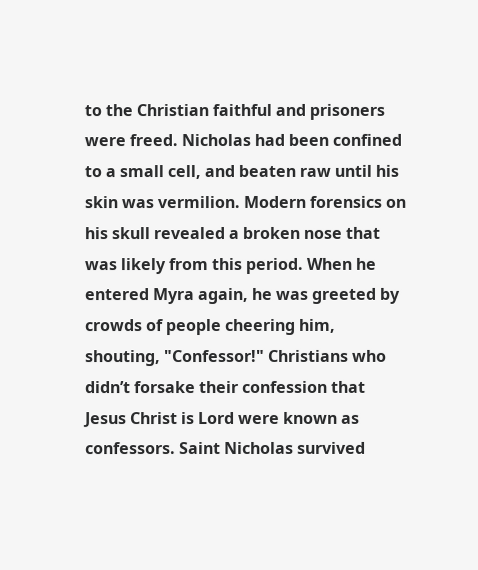to the Christian faithful and prisoners were freed. Nicholas had been confined to a small cell, and beaten raw until his skin was vermilion. Modern forensics on his skull revealed a broken nose that was likely from this period. When he entered Myra again, he was greeted by crowds of people cheering him, shouting, "Confessor!" Christians who didn’t forsake their confession that Jesus Christ is Lord were known as confessors. Saint Nicholas survived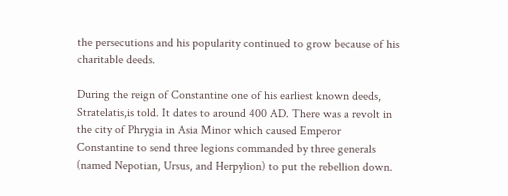the persecutions and his popularity continued to grow because of his charitable deeds.

During the reign of Constantine one of his earliest known deeds, Stratelatis,is told. It dates to around 400 AD. There was a revolt in the city of Phrygia in Asia Minor which caused Emperor Constantine to send three legions commanded by three generals (named Nepotian, Ursus, and Herpylion) to put the rebellion down.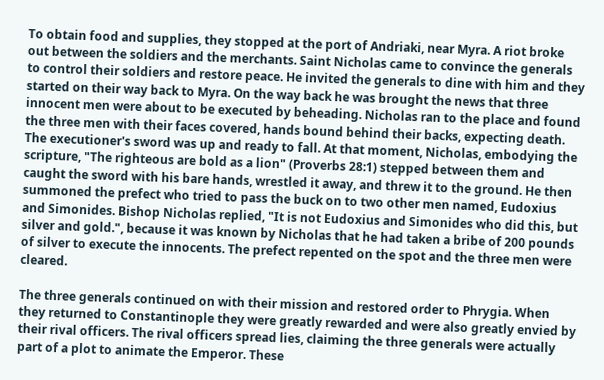To obtain food and supplies, they stopped at the port of Andriaki, near Myra. A riot broke out between the soldiers and the merchants. Saint Nicholas came to convince the generals to control their soldiers and restore peace. He invited the generals to dine with him and they started on their way back to Myra. On the way back he was brought the news that three innocent men were about to be executed by beheading. Nicholas ran to the place and found the three men with their faces covered, hands bound behind their backs, expecting death. The executioner's sword was up and ready to fall. At that moment, Nicholas, embodying the scripture, "The righteous are bold as a lion" (Proverbs 28:1) stepped between them and caught the sword with his bare hands, wrestled it away, and threw it to the ground. He then summoned the prefect who tried to pass the buck on to two other men named, Eudoxius and Simonides. Bishop Nicholas replied, "It is not Eudoxius and Simonides who did this, but silver and gold.", because it was known by Nicholas that he had taken a bribe of 200 pounds of silver to execute the innocents. The prefect repented on the spot and the three men were cleared.

The three generals continued on with their mission and restored order to Phrygia. When they returned to Constantinople they were greatly rewarded and were also greatly envied by their rival officers. The rival officers spread lies, claiming the three generals were actually part of a plot to animate the Emperor. These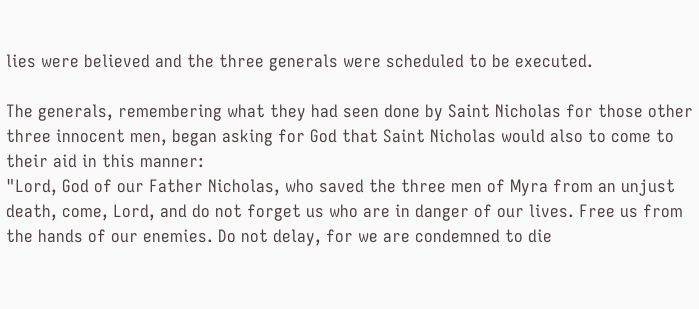lies were believed and the three generals were scheduled to be executed.

The generals, remembering what they had seen done by Saint Nicholas for those other three innocent men, began asking for God that Saint Nicholas would also to come to their aid in this manner:
"Lord, God of our Father Nicholas, who saved the three men of Myra from an unjust death, come, Lord, and do not forget us who are in danger of our lives. Free us from the hands of our enemies. Do not delay, for we are condemned to die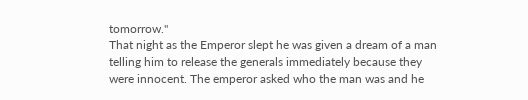tomorrow."
That night as the Emperor slept he was given a dream of a man telling him to release the generals immediately because they were innocent. The emperor asked who the man was and he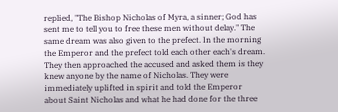replied, "The Bishop Nicholas of Myra, a sinner; God has sent me to tell you to free these men without delay." The same dream was also given to the prefect. In the morning the Emperor and the prefect told each other each's dream. They then approached the accused and asked them is they knew anyone by the name of Nicholas. They were immediately uplifted in spirit and told the Emperor about Saint Nicholas and what he had done for the three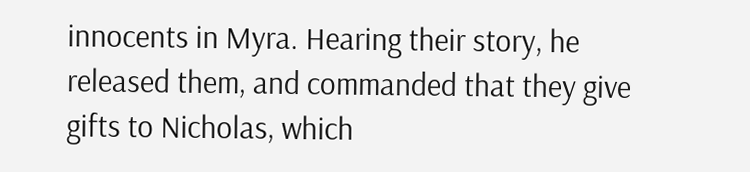innocents in Myra. Hearing their story, he released them, and commanded that they give gifts to Nicholas, which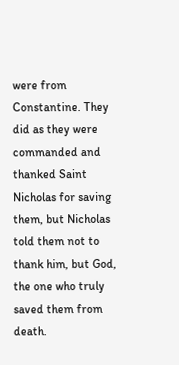were from Constantine. They did as they were commanded and thanked Saint Nicholas for saving them, but Nicholas told them not to thank him, but God, the one who truly saved them from death.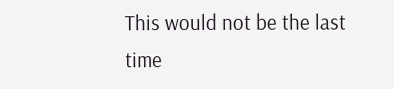This would not be the last time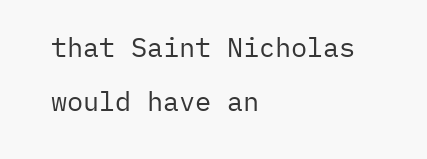that Saint Nicholas would have an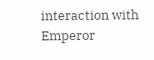interaction with Emperor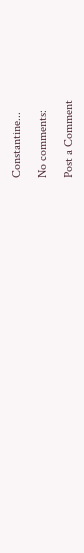Constantine...

No comments:

Post a Comment